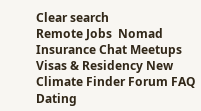Clear search
Remote Jobs  Nomad Insurance Chat Meetups Visas & Residency New Climate Finder Forum FAQ Dating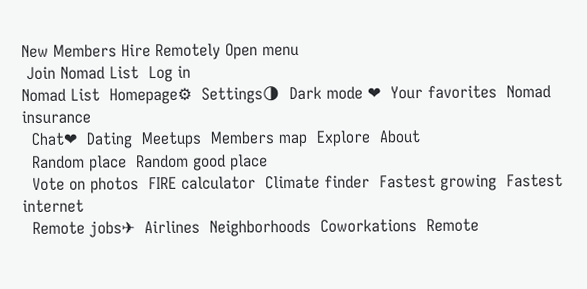New Members Hire Remotely Open menu
 Join Nomad List  Log in
Nomad List  Homepage⚙  Settings🌗  Dark mode ❤  Your favorites  Nomad insurance
  Chat❤  Dating  Meetups  Members map  Explore  About
  Random place  Random good place
  Vote on photos  FIRE calculator  Climate finder  Fastest growing  Fastest internet
  Remote jobs✈  Airlines  Neighborhoods  Coworkations  Remote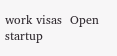work visas  Open startup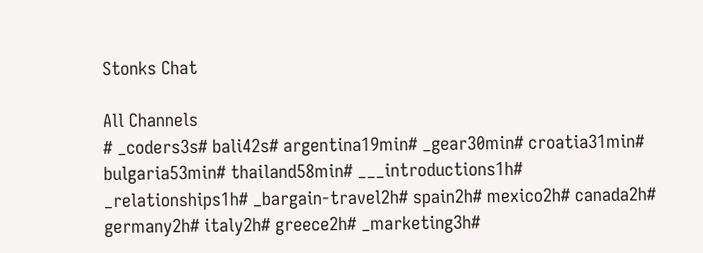Stonks Chat

All Channels
# _coders3s# bali42s# argentina19min# _gear30min# croatia31min# bulgaria53min# thailand58min# ___introductions1h# _relationships1h# _bargain-travel2h# spain2h# mexico2h# canada2h# germany2h# italy2h# greece2h# _marketing3h#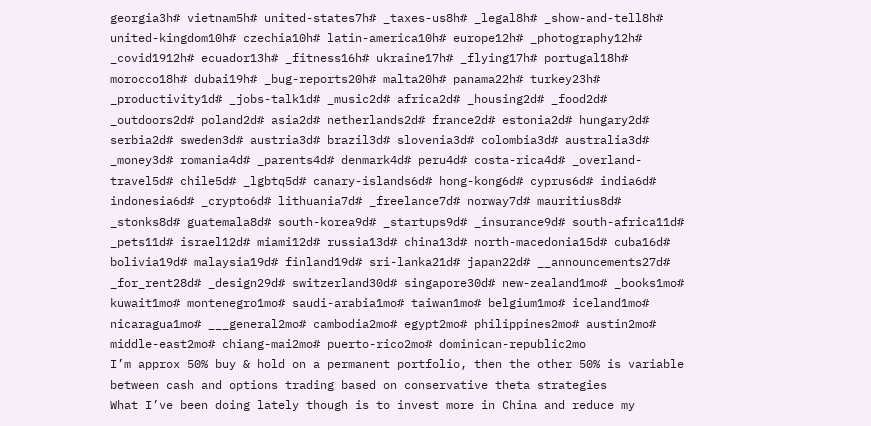georgia3h# vietnam5h# united-states7h# _taxes-us8h# _legal8h# _show-and-tell8h# united-kingdom10h# czechia10h# latin-america10h# europe12h# _photography12h# _covid1912h# ecuador13h# _fitness16h# ukraine17h# _flying17h# portugal18h# morocco18h# dubai19h# _bug-reports20h# malta20h# panama22h# turkey23h# _productivity1d# _jobs-talk1d# _music2d# africa2d# _housing2d# _food2d# _outdoors2d# poland2d# asia2d# netherlands2d# france2d# estonia2d# hungary2d# serbia2d# sweden3d# austria3d# brazil3d# slovenia3d# colombia3d# australia3d# _money3d# romania4d# _parents4d# denmark4d# peru4d# costa-rica4d# _overland-travel5d# chile5d# _lgbtq5d# canary-islands6d# hong-kong6d# cyprus6d# india6d# indonesia6d# _crypto6d# lithuania7d# _freelance7d# norway7d# mauritius8d# _stonks8d# guatemala8d# south-korea9d# _startups9d# _insurance9d# south-africa11d# _pets11d# israel12d# miami12d# russia13d# china13d# north-macedonia15d# cuba16d# bolivia19d# malaysia19d# finland19d# sri-lanka21d# japan22d# __announcements27d# _for_rent28d# _design29d# switzerland30d# singapore30d# new-zealand1mo# _books1mo# kuwait1mo# montenegro1mo# saudi-arabia1mo# taiwan1mo# belgium1mo# iceland1mo# nicaragua1mo# ___general2mo# cambodia2mo# egypt2mo# philippines2mo# austin2mo# middle-east2mo# chiang-mai2mo# puerto-rico2mo# dominican-republic2mo
I’m approx 50% buy & hold on a permanent portfolio, then the other 50% is variable between cash and options trading based on conservative theta strategies
What I’ve been doing lately though is to invest more in China and reduce my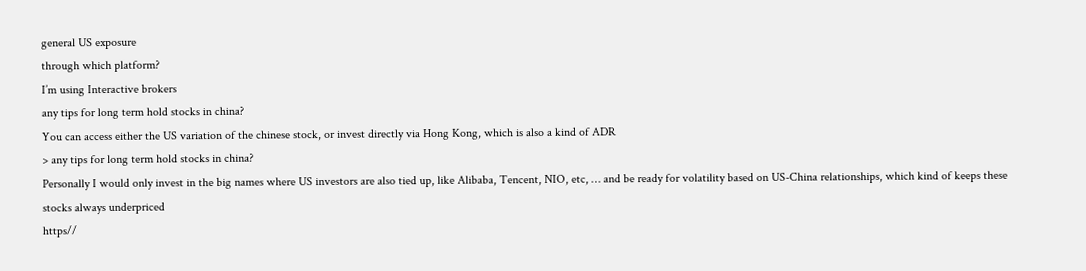general US exposure
through which platform?
I’m using Interactive brokers
any tips for long term hold stocks in china?
You can access either the US variation of the chinese stock, or invest directly via Hong Kong, which is also a kind of ADR
> any tips for long term hold stocks in china?
Personally I would only invest in the big names where US investors are also tied up, like Alibaba, Tencent, NIO, etc, … and be ready for volatility based on US-China relationships, which kind of keeps these stocks always underpriced
https//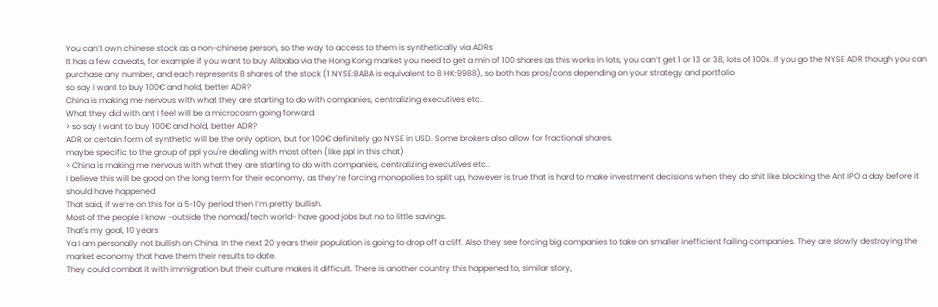You can’t own chinese stock as a non-chinese person, so the way to access to them is synthetically via ADRs
It has a few caveats, for example if you want to buy Alibaba via the Hong Kong market you need to get a min of 100 shares as this works in lots, you can’t get 1 or 13 or 38, lots of 100x. If you go the NYSE ADR though you can purchase any number, and each represents 8 shares of the stock (1 NYSE:BABA is equivalent to 8 HK:9988), so both has pros/cons depending on your strategy and portfolio
so say I want to buy 100€ and hold, better ADR?
China is making me nervous with what they are starting to do with companies, centralizing executives etc..
What they did with ant I feel will be a microcosm going forward.
> so say I want to buy 100€ and hold, better ADR?
ADR or certain form of synthetic will be the only option, but for 100€ definitely go NYSE in USD. Some brokers also allow for fractional shares.
maybe specific to the group of ppl you're dealing with most often (like ppl in this chat)
> China is making me nervous with what they are starting to do with companies, centralizing executives etc..
I believe this will be good on the long term for their economy, as they’re forcing monopolies to split up, however is true that is hard to make investment decisions when they do shit like blocking the Ant IPO a day before it should have happened
That said, if we’re on this for a 5-10y period then I’m pretty bullish.
Most of the people I know -outside the nomad/tech world- have good jobs but no to little savings.
That's my goal, 10 years
Ya I am personally not bullish on China. In the next 20 years their population is going to drop off a cliff. Also they see forcing big companies to take on smaller inefficient failing companies. They are slowly destroying the market economy that have them their results to date.
They could combat it with immigration but their culture makes it difficult. There is another country this happened to, similar story,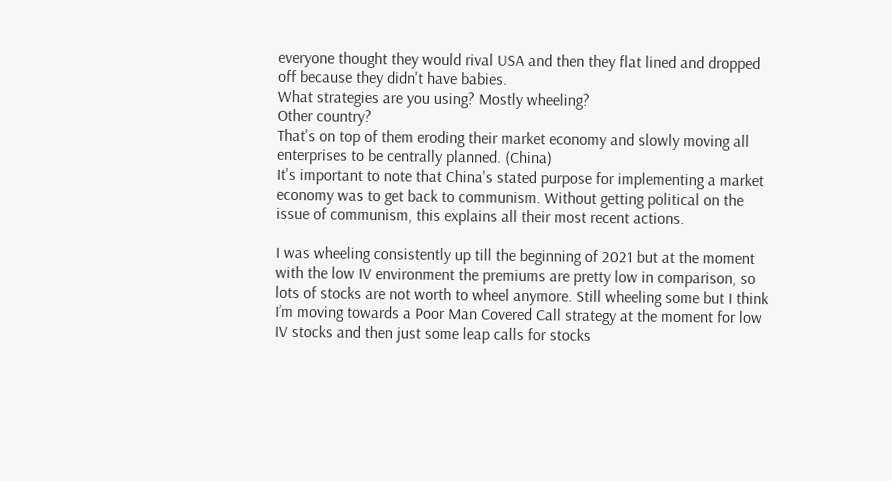everyone thought they would rival USA and then they flat lined and dropped off because they didn't have babies.
What strategies are you using? Mostly wheeling?
Other country?
That's on top of them eroding their market economy and slowly moving all enterprises to be centrally planned. (China)
It's important to note that China's stated purpose for implementing a market economy was to get back to communism. Without getting political on the issue of communism, this explains all their most recent actions.

I was wheeling consistently up till the beginning of 2021 but at the moment with the low IV environment the premiums are pretty low in comparison, so lots of stocks are not worth to wheel anymore. Still wheeling some but I think I’m moving towards a Poor Man Covered Call strategy at the moment for low IV stocks and then just some leap calls for stocks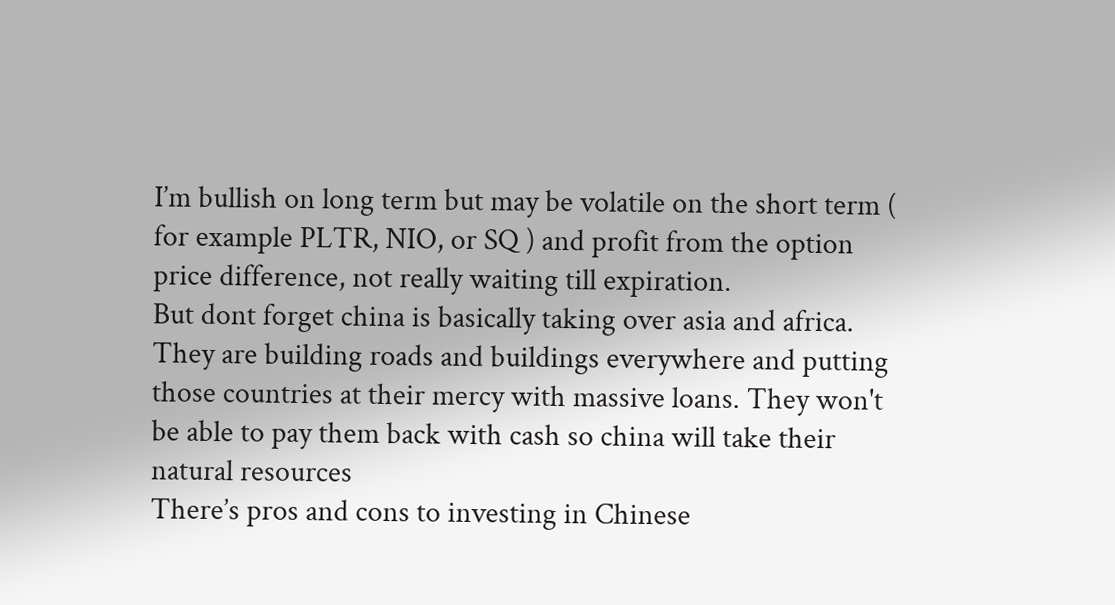I’m bullish on long term but may be volatile on the short term ( for example PLTR, NIO, or SQ ) and profit from the option price difference, not really waiting till expiration.
But dont forget china is basically taking over asia and africa. They are building roads and buildings everywhere and putting those countries at their mercy with massive loans. They won't be able to pay them back with cash so china will take their natural resources
There’s pros and cons to investing in Chinese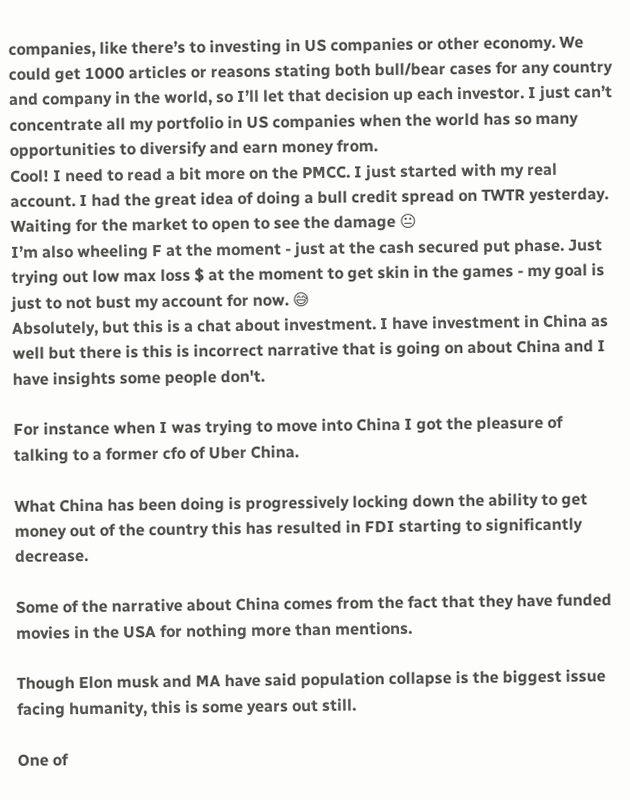companies, like there’s to investing in US companies or other economy. We could get 1000 articles or reasons stating both bull/bear cases for any country and company in the world, so I’ll let that decision up each investor. I just can’t concentrate all my portfolio in US companies when the world has so many opportunities to diversify and earn money from.
Cool! I need to read a bit more on the PMCC. I just started with my real account. I had the great idea of doing a bull credit spread on TWTR yesterday. Waiting for the market to open to see the damage 😐
I’m also wheeling F at the moment - just at the cash secured put phase. Just trying out low max loss $ at the moment to get skin in the games - my goal is just to not bust my account for now. 😅
Absolutely, but this is a chat about investment. I have investment in China as well but there is this is incorrect narrative that is going on about China and I have insights some people don't.

For instance when I was trying to move into China I got the pleasure of talking to a former cfo of Uber China.

What China has been doing is progressively locking down the ability to get money out of the country this has resulted in FDI starting to significantly decrease.

Some of the narrative about China comes from the fact that they have funded movies in the USA for nothing more than mentions.

Though Elon musk and MA have said population collapse is the biggest issue facing humanity, this is some years out still.

One of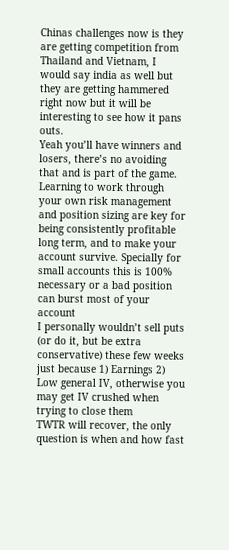Chinas challenges now is they are getting competition from Thailand and Vietnam, I would say india as well but they are getting hammered right now but it will be interesting to see how it pans outs.
Yeah you’ll have winners and losers, there’s no avoiding that and is part of the game. Learning to work through your own risk management and position sizing are key for being consistently profitable long term, and to make your account survive. Specially for small accounts this is 100% necessary or a bad position can burst most of your account
I personally wouldn’t sell puts (or do it, but be extra conservative) these few weeks just because 1) Earnings 2) Low general IV, otherwise you may get IV crushed when trying to close them
TWTR will recover, the only question is when and how fast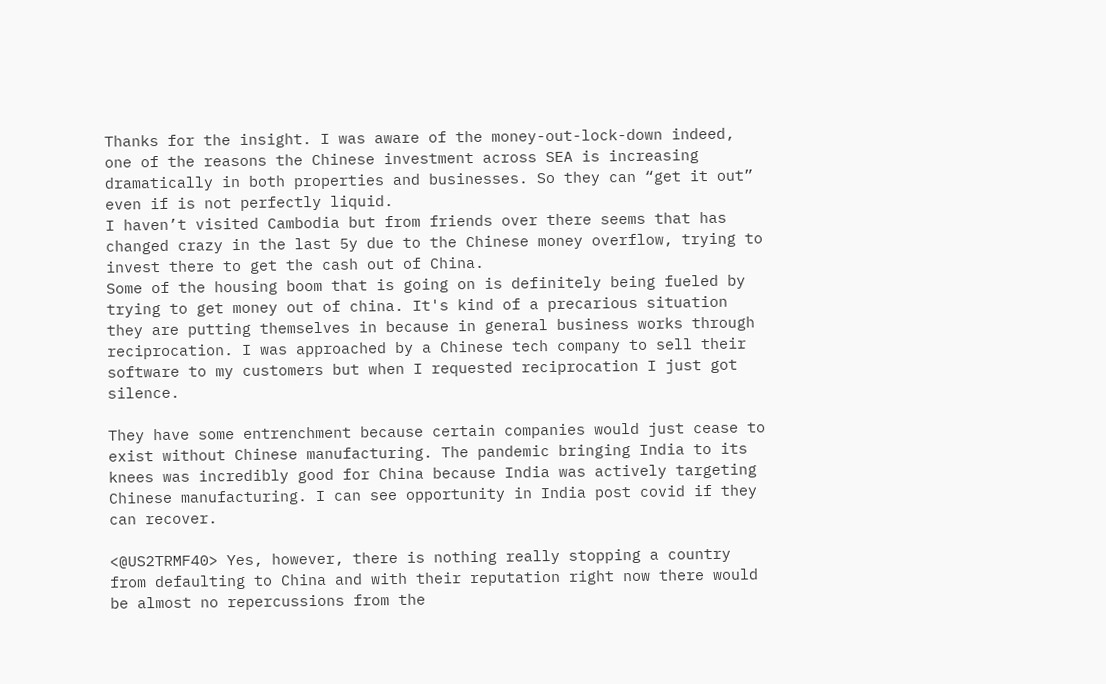Thanks for the insight. I was aware of the money-out-lock-down indeed, one of the reasons the Chinese investment across SEA is increasing dramatically in both properties and businesses. So they can “get it out” even if is not perfectly liquid.
I haven’t visited Cambodia but from friends over there seems that has changed crazy in the last 5y due to the Chinese money overflow, trying to invest there to get the cash out of China.
Some of the housing boom that is going on is definitely being fueled by trying to get money out of china. It's kind of a precarious situation they are putting themselves in because in general business works through reciprocation. I was approached by a Chinese tech company to sell their software to my customers but when I requested reciprocation I just got silence.

They have some entrenchment because certain companies would just cease to exist without Chinese manufacturing. The pandemic bringing India to its knees was incredibly good for China because India was actively targeting Chinese manufacturing. I can see opportunity in India post covid if they can recover.

<@US2TRMF40> Yes, however, there is nothing really stopping a country from defaulting to China and with their reputation right now there would be almost no repercussions from the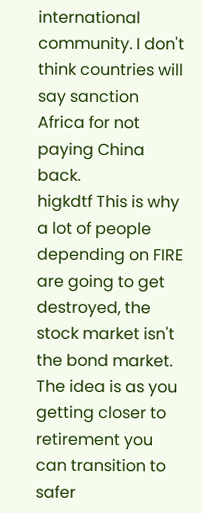international community. I don't think countries will say sanction Africa for not paying China back.
higkdtf This is why a lot of people depending on FIRE are going to get destroyed, the stock market isn't the bond market. The idea is as you getting closer to retirement you can transition to safer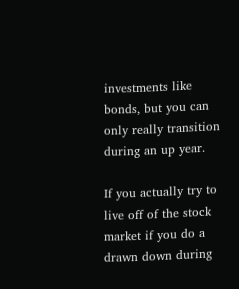investments like bonds, but you can only really transition during an up year.

If you actually try to live off of the stock market if you do a drawn down during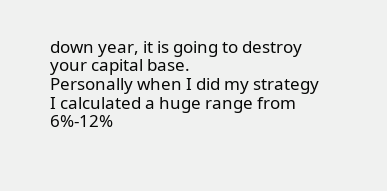down year, it is going to destroy your capital base.
Personally when I did my strategy I calculated a huge range from 6%-12%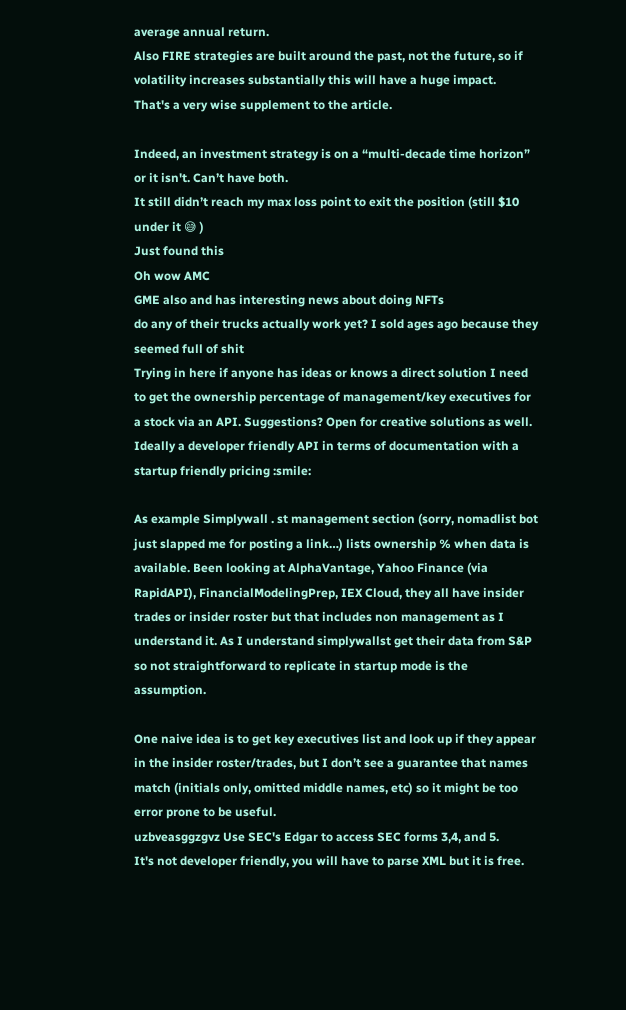average annual return.
Also FIRE strategies are built around the past, not the future, so if volatility increases substantially this will have a huge impact.
That's a very wise supplement to the article.

Indeed, an investment strategy is on a “multi-decade time horizon” or it isn't. Can’t have both.
It still didn’t reach my max loss point to exit the position (still $10 under it 😅 )
Just found this
Oh wow AMC
GME also and has interesting news about doing NFTs
do any of their trucks actually work yet? I sold ages ago because they seemed full of shit
Trying in here if anyone has ideas or knows a direct solution I need to get the ownership percentage of management/key executives for a stock via an API. Suggestions? Open for creative solutions as well. Ideally a developer friendly API in terms of documentation with a startup friendly pricing :smile:

As example Simplywall . st management section (sorry, nomadlist bot just slapped me for posting a link…) lists ownership % when data is available. Been looking at AlphaVantage, Yahoo Finance (via RapidAPI), FinancialModelingPrep, IEX Cloud, they all have insider trades or insider roster but that includes non management as I understand it. As I understand simplywallst get their data from S&P so not straightforward to replicate in startup mode is the assumption.

One naive idea is to get key executives list and look up if they appear in the insider roster/trades, but I don’t see a guarantee that names match (initials only, omitted middle names, etc) so it might be too error prone to be useful.
uzbveasggzgvz Use SEC's Edgar to access SEC forms 3,4, and 5.
It's not developer friendly, you will have to parse XML but it is free.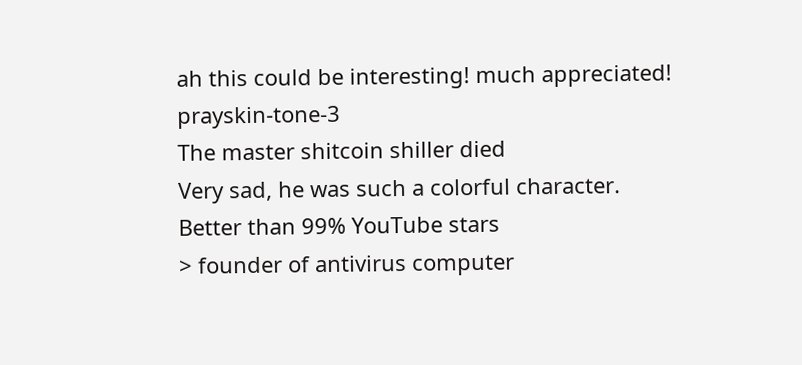ah this could be interesting! much appreciated! prayskin-tone-3
The master shitcoin shiller died
Very sad, he was such a colorful character. Better than 99% YouTube stars
> founder of antivirus computer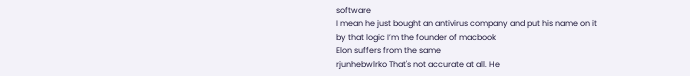software
I mean he just bought an antivirus company and put his name on it
by that logic I’m the founder of macbook
Elon suffers from the same
rjunhebwlrko That's not accurate at all. He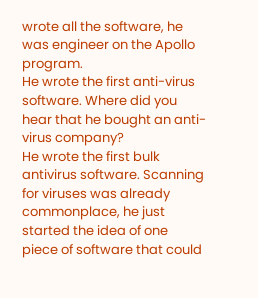wrote all the software, he was engineer on the Apollo program.
He wrote the first anti-virus software. Where did you hear that he bought an anti-virus company?
He wrote the first bulk antivirus software. Scanning for viruses was already commonplace, he just started the idea of one piece of software that could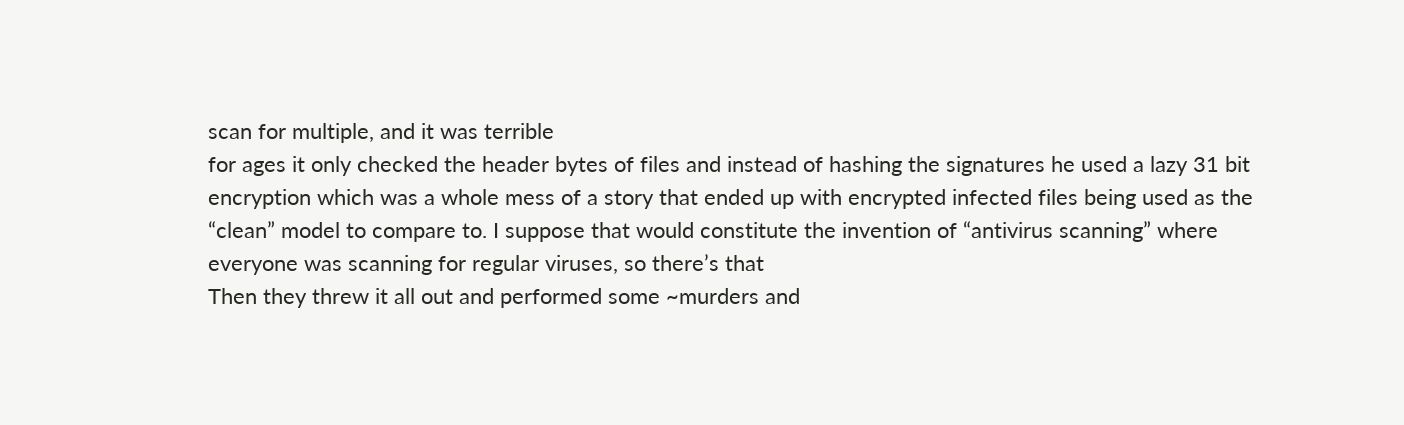scan for multiple, and it was terrible
for ages it only checked the header bytes of files and instead of hashing the signatures he used a lazy 31 bit encryption which was a whole mess of a story that ended up with encrypted infected files being used as the “clean” model to compare to. I suppose that would constitute the invention of “antivirus scanning” where everyone was scanning for regular viruses, so there’s that
Then they threw it all out and performed some ~murders and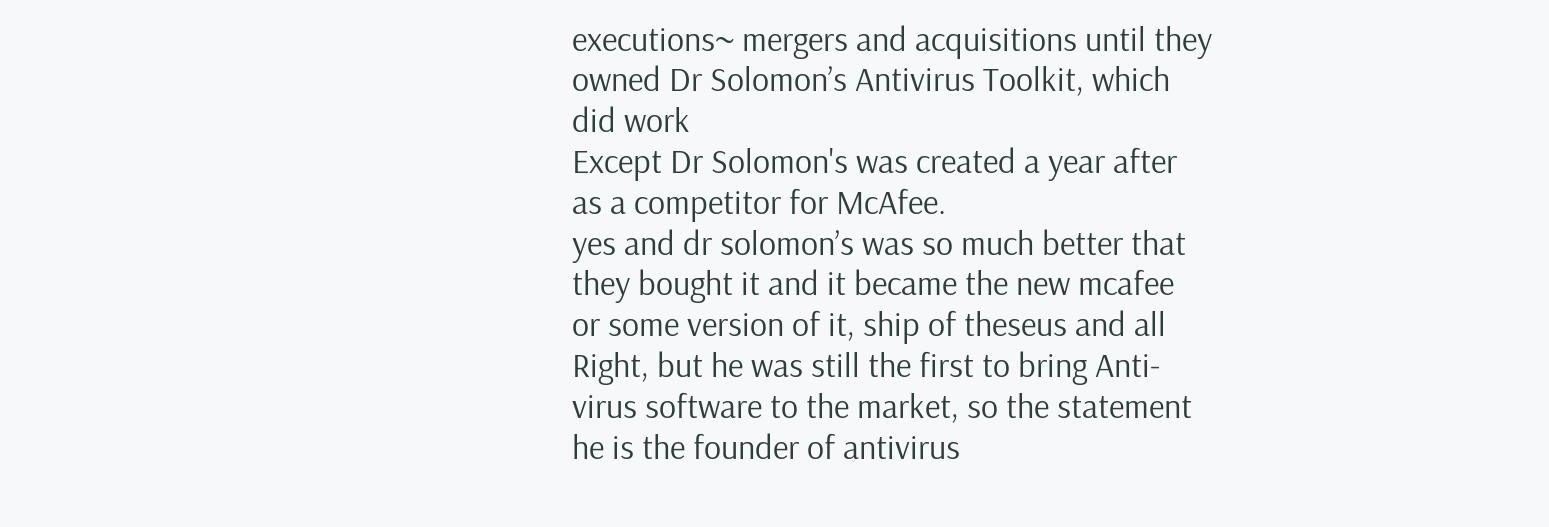executions~ mergers and acquisitions until they owned Dr Solomon’s Antivirus Toolkit, which did work
Except Dr Solomon's was created a year after as a competitor for McAfee.
yes and dr solomon’s was so much better that they bought it and it became the new mcafee
or some version of it, ship of theseus and all
Right, but he was still the first to bring Anti-virus software to the market, so the statement he is the founder of antivirus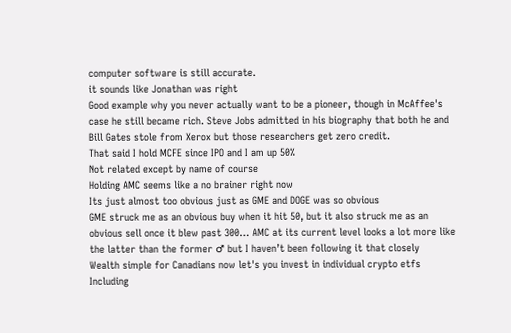computer software is still accurate.
it sounds like Jonathan was right
Good example why you never actually want to be a pioneer, though in McAffee's case he still became rich. Steve Jobs admitted in his biography that both he and Bill Gates stole from Xerox but those researchers get zero credit.
That said I hold MCFE since IPO and I am up 50%
Not related except by name of course
Holding AMC seems like a no brainer right now
Its just almost too obvious just as GME and DOGE was so obvious
GME struck me as an obvious buy when it hit 50, but it also struck me as an obvious sell once it blew past 300… AMC at its current level looks a lot more like the latter than the former ♂ but I haven’t been following it that closely
Wealth simple for Canadians now let's you invest in individual crypto etfs
Including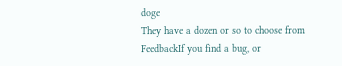doge
They have a dozen or so to choose from
FeedbackIf you find a bug, or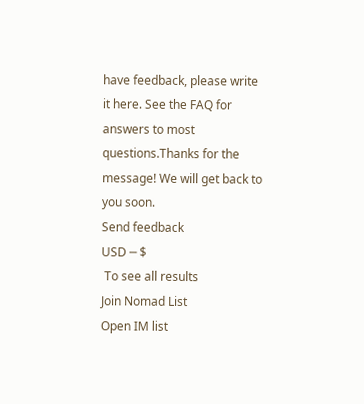have feedback, please write it here. See the FAQ for answers to most questions.Thanks for the message! We will get back to you soon.
Send feedback
USD ─ $
 To see all results
Join Nomad List
Open IM list